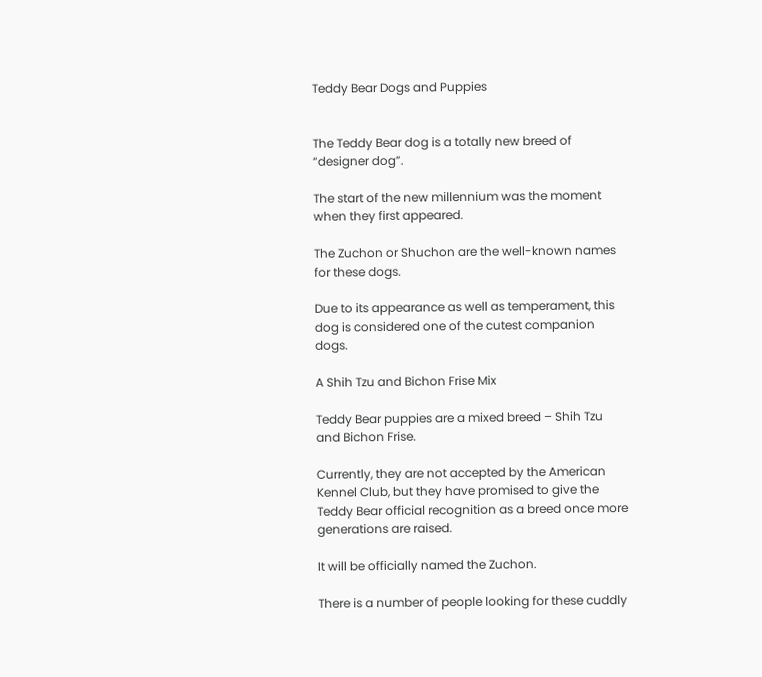Teddy Bear Dogs and Puppies


The Teddy Bear dog is a totally new breed of “designer dog”.

The start of the new millennium was the moment when they first appeared.

The Zuchon or Shuchon are the well-known names for these dogs.

Due to its appearance as well as temperament, this dog is considered one of the cutest companion dogs.

A Shih Tzu and Bichon Frise Mix

Teddy Bear puppies are a mixed breed – Shih Tzu and Bichon Frise.

Currently, they are not accepted by the American Kennel Club, but they have promised to give the Teddy Bear official recognition as a breed once more generations are raised.

It will be officially named the Zuchon.

There is a number of people looking for these cuddly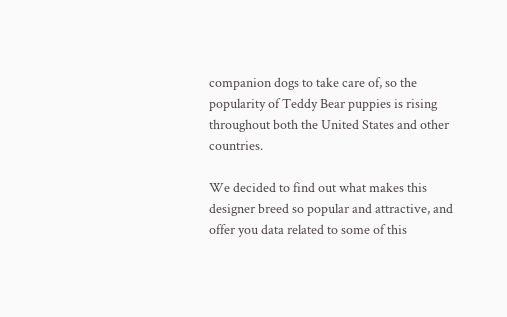companion dogs to take care of, so the popularity of Teddy Bear puppies is rising throughout both the United States and other countries.

We decided to find out what makes this designer breed so popular and attractive, and offer you data related to some of this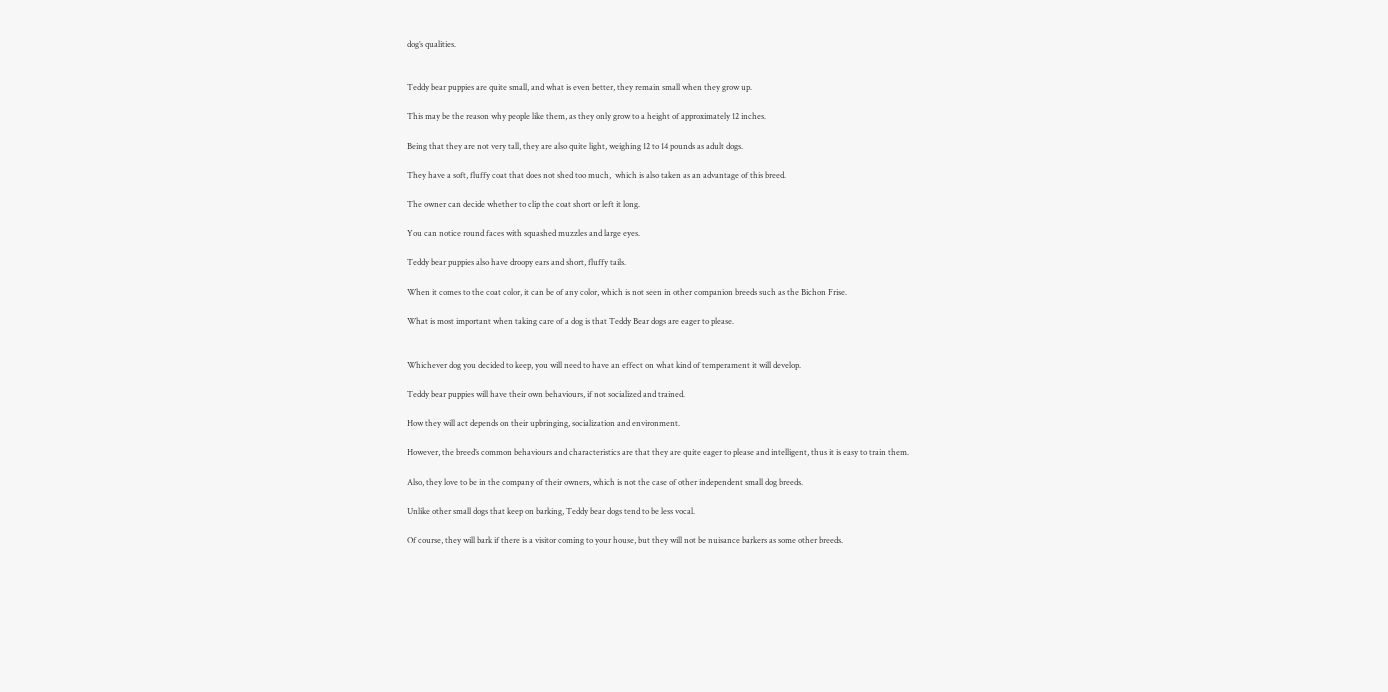dog’s qualities.


Teddy bear puppies are quite small, and what is even better, they remain small when they grow up.

This may be the reason why people like them, as they only grow to a height of approximately 12 inches.

Being that they are not very tall, they are also quite light, weighing 12 to 14 pounds as adult dogs.

They have a soft, fluffy coat that does not shed too much,  which is also taken as an advantage of this breed.

The owner can decide whether to clip the coat short or left it long.

You can notice round faces with squashed muzzles and large eyes.

Teddy bear puppies also have droopy ears and short, fluffy tails.

When it comes to the coat color, it can be of any color, which is not seen in other companion breeds such as the Bichon Frise.

What is most important when taking care of a dog is that Teddy Bear dogs are eager to please.


Whichever dog you decided to keep, you will need to have an effect on what kind of temperament it will develop.

Teddy bear puppies will have their own behaviours, if not socialized and trained.

How they will act depends on their upbringing, socialization and environment.

However, the breed’s common behaviours and characteristics are that they are quite eager to please and intelligent, thus it is easy to train them.

Also, they love to be in the company of their owners, which is not the case of other independent small dog breeds.

Unlike other small dogs that keep on barking, Teddy bear dogs tend to be less vocal.

Of course, they will bark if there is a visitor coming to your house, but they will not be nuisance barkers as some other breeds.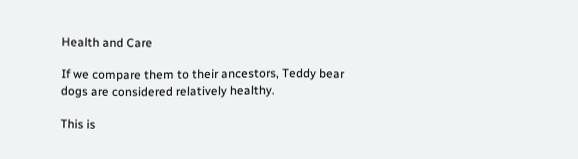Health and Care

If we compare them to their ancestors, Teddy bear dogs are considered relatively healthy.

This is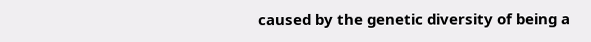caused by the genetic diversity of being a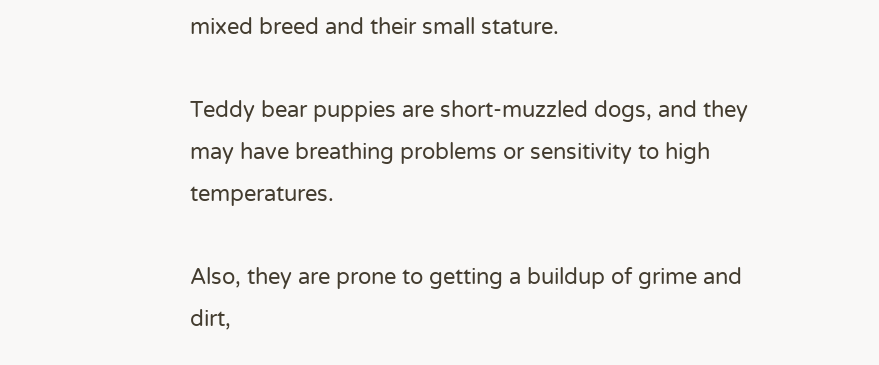mixed breed and their small stature.

Teddy bear puppies are short-muzzled dogs, and they may have breathing problems or sensitivity to high temperatures.

Also, they are prone to getting a buildup of grime and dirt,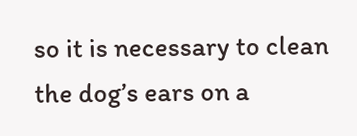so it is necessary to clean the dog’s ears on a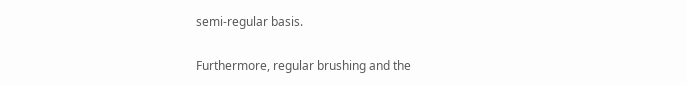semi-regular basis.

Furthermore, regular brushing and the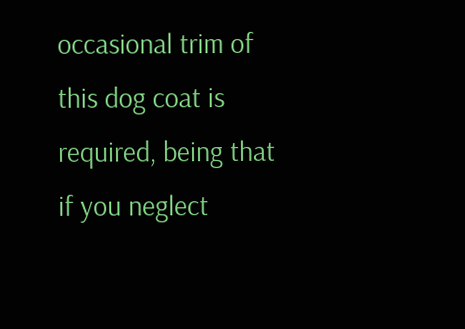occasional trim of this dog coat is required, being that if you neglect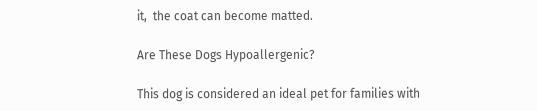it,  the coat can become matted.

Are These Dogs Hypoallergenic?

This dog is considered an ideal pet for families with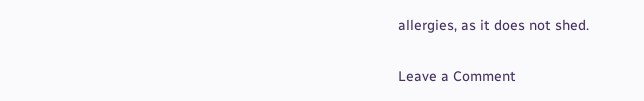allergies, as it does not shed.

Leave a Comment